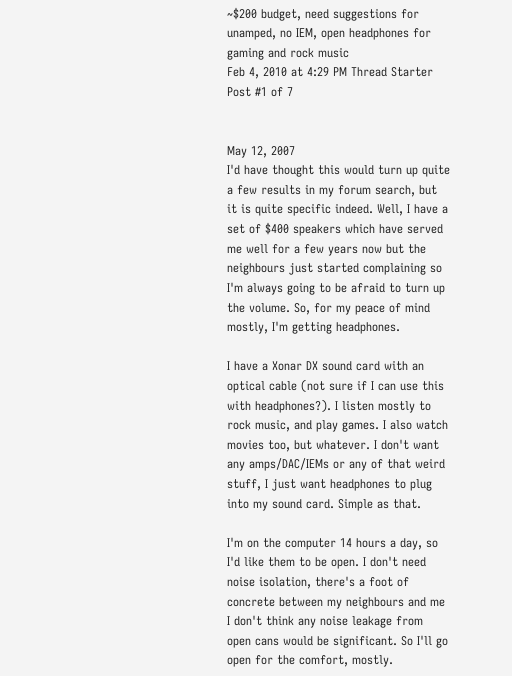~$200 budget, need suggestions for unamped, no IEM, open headphones for gaming and rock music
Feb 4, 2010 at 4:29 PM Thread Starter Post #1 of 7


May 12, 2007
I'd have thought this would turn up quite a few results in my forum search, but it is quite specific indeed. Well, I have a set of $400 speakers which have served me well for a few years now but the neighbours just started complaining so I'm always going to be afraid to turn up the volume. So, for my peace of mind mostly, I'm getting headphones.

I have a Xonar DX sound card with an optical cable (not sure if I can use this with headphones?). I listen mostly to rock music, and play games. I also watch movies too, but whatever. I don't want any amps/DAC/IEMs or any of that weird stuff, I just want headphones to plug into my sound card. Simple as that.

I'm on the computer 14 hours a day, so I'd like them to be open. I don't need noise isolation, there's a foot of concrete between my neighbours and me I don't think any noise leakage from open cans would be significant. So I'll go open for the comfort, mostly.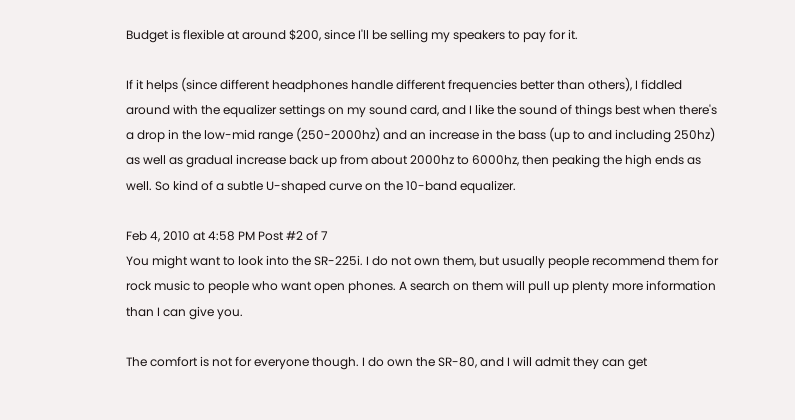Budget is flexible at around $200, since I'll be selling my speakers to pay for it.

If it helps (since different headphones handle different frequencies better than others), I fiddled around with the equalizer settings on my sound card, and I like the sound of things best when there's a drop in the low-mid range (250-2000hz) and an increase in the bass (up to and including 250hz) as well as gradual increase back up from about 2000hz to 6000hz, then peaking the high ends as well. So kind of a subtle U-shaped curve on the 10-band equalizer.

Feb 4, 2010 at 4:58 PM Post #2 of 7
You might want to look into the SR-225i. I do not own them, but usually people recommend them for rock music to people who want open phones. A search on them will pull up plenty more information than I can give you.

The comfort is not for everyone though. I do own the SR-80, and I will admit they can get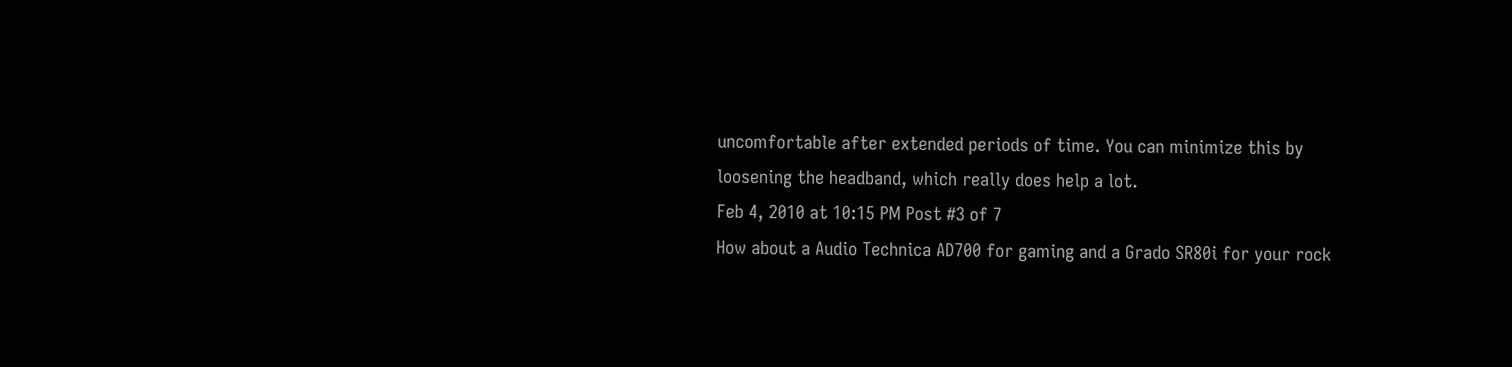uncomfortable after extended periods of time. You can minimize this by loosening the headband, which really does help a lot.
Feb 4, 2010 at 10:15 PM Post #3 of 7
How about a Audio Technica AD700 for gaming and a Grado SR80i for your rock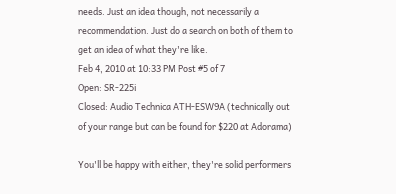needs. Just an idea though, not necessarily a recommendation. Just do a search on both of them to get an idea of what they're like.
Feb 4, 2010 at 10:33 PM Post #5 of 7
Open: SR-225i
Closed: Audio Technica ATH-ESW9A (technically out of your range but can be found for $220 at Adorama)

You'll be happy with either, they're solid performers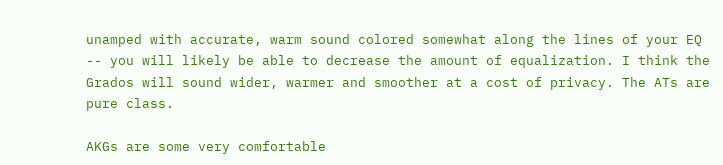unamped with accurate, warm sound colored somewhat along the lines of your EQ -- you will likely be able to decrease the amount of equalization. I think the Grados will sound wider, warmer and smoother at a cost of privacy. The ATs are pure class.

AKGs are some very comfortable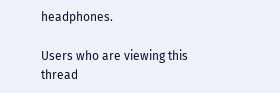headphones.

Users who are viewing this thread